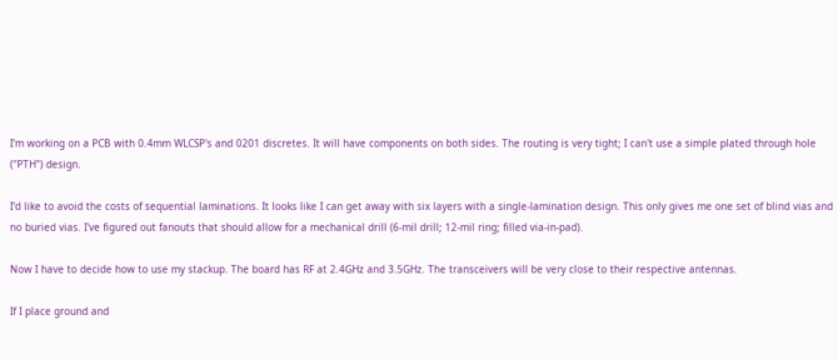I'm working on a PCB with 0.4mm WLCSP's and 0201 discretes. It will have components on both sides. The routing is very tight; I can't use a simple plated through hole ("PTH") design.

I'd like to avoid the costs of sequential laminations. It looks like I can get away with six layers with a single-lamination design. This only gives me one set of blind vias and no buried vias. I've figured out fanouts that should allow for a mechanical drill (6-mil drill; 12-mil ring; filled via-in-pad).

Now I have to decide how to use my stackup. The board has RF at 2.4GHz and 3.5GHz. The transceivers will be very close to their respective antennas.

If I place ground and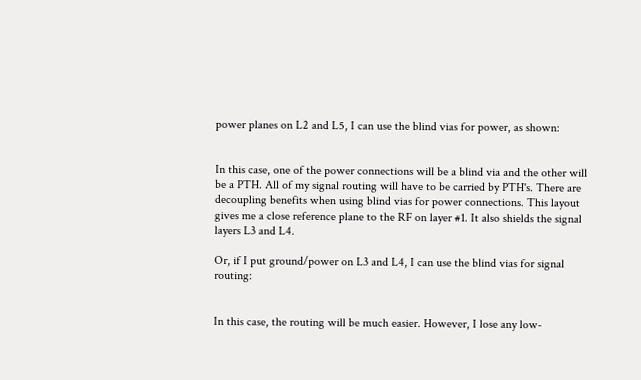power planes on L2 and L5, I can use the blind vias for power, as shown:


In this case, one of the power connections will be a blind via and the other will be a PTH. All of my signal routing will have to be carried by PTH's. There are decoupling benefits when using blind vias for power connections. This layout gives me a close reference plane to the RF on layer #1. It also shields the signal layers L3 and L4.

Or, if I put ground/power on L3 and L4, I can use the blind vias for signal routing:


In this case, the routing will be much easier. However, I lose any low-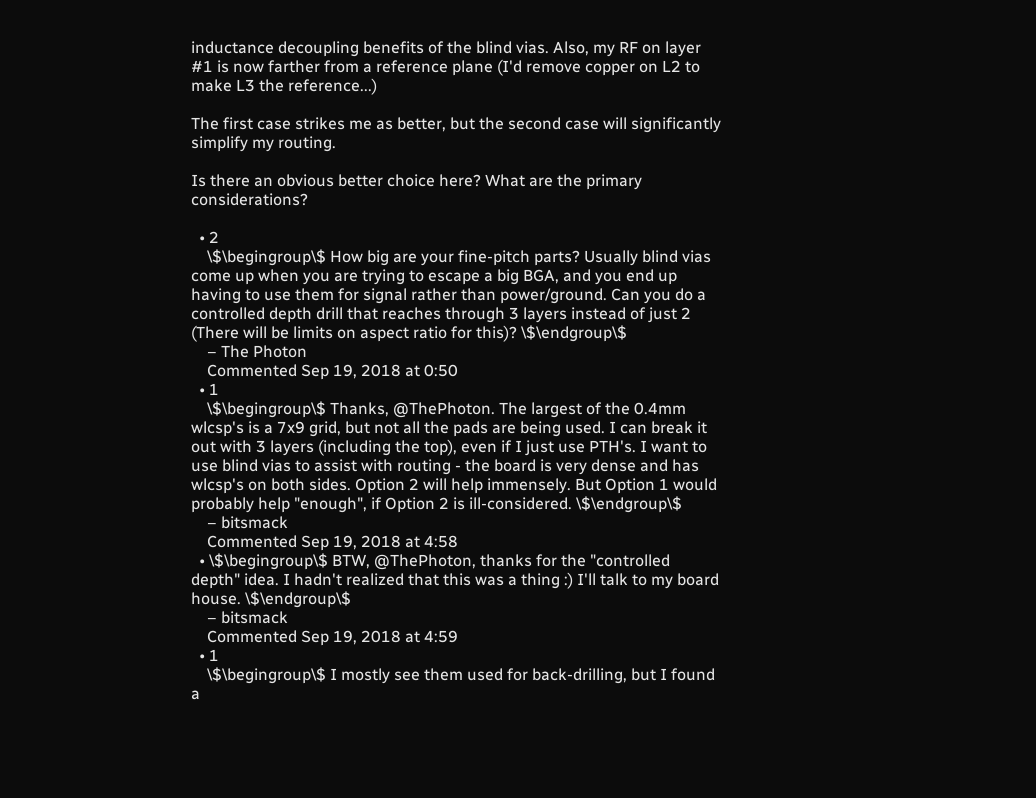inductance decoupling benefits of the blind vias. Also, my RF on layer #1 is now farther from a reference plane (I'd remove copper on L2 to make L3 the reference...)

The first case strikes me as better, but the second case will significantly simplify my routing.

Is there an obvious better choice here? What are the primary considerations?

  • 2
    \$\begingroup\$ How big are your fine-pitch parts? Usually blind vias come up when you are trying to escape a big BGA, and you end up having to use them for signal rather than power/ground. Can you do a controlled depth drill that reaches through 3 layers instead of just 2 (There will be limits on aspect ratio for this)? \$\endgroup\$
    – The Photon
    Commented Sep 19, 2018 at 0:50
  • 1
    \$\begingroup\$ Thanks, @ThePhoton. The largest of the 0.4mm wlcsp's is a 7x9 grid, but not all the pads are being used. I can break it out with 3 layers (including the top), even if I just use PTH's. I want to use blind vias to assist with routing - the board is very dense and has wlcsp's on both sides. Option 2 will help immensely. But Option 1 would probably help "enough", if Option 2 is ill-considered. \$\endgroup\$
    – bitsmack
    Commented Sep 19, 2018 at 4:58
  • \$\begingroup\$ BTW, @ThePhoton, thanks for the "controlled depth" idea. I hadn't realized that this was a thing :) I'll talk to my board house. \$\endgroup\$
    – bitsmack
    Commented Sep 19, 2018 at 4:59
  • 1
    \$\begingroup\$ I mostly see them used for back-drilling, but I found a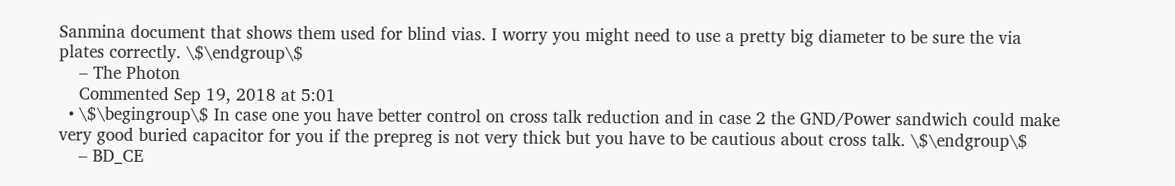Sanmina document that shows them used for blind vias. I worry you might need to use a pretty big diameter to be sure the via plates correctly. \$\endgroup\$
    – The Photon
    Commented Sep 19, 2018 at 5:01
  • \$\begingroup\$ In case one you have better control on cross talk reduction and in case 2 the GND/Power sandwich could make very good buried capacitor for you if the prepreg is not very thick but you have to be cautious about cross talk. \$\endgroup\$
    – BD_CE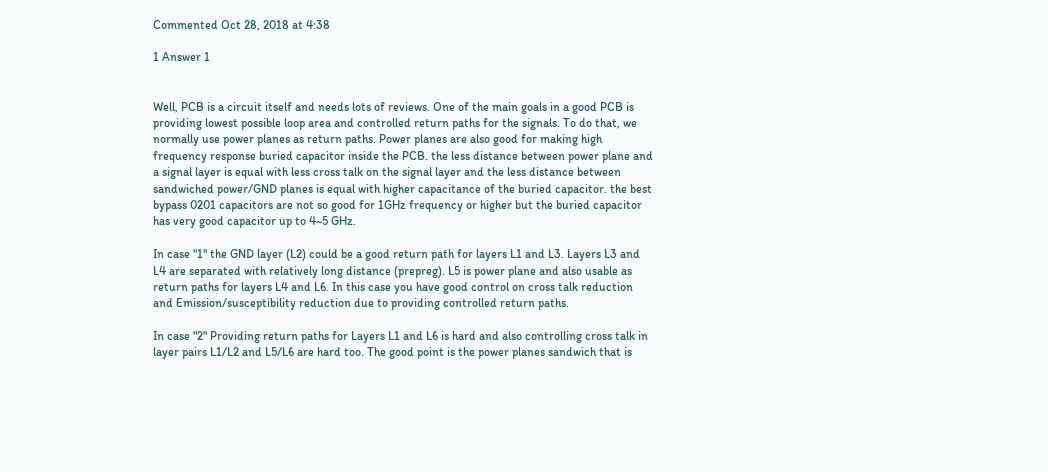Commented Oct 28, 2018 at 4:38

1 Answer 1


Well, PCB is a circuit itself and needs lots of reviews. One of the main goals in a good PCB is providing lowest possible loop area and controlled return paths for the signals. To do that, we normally use power planes as return paths. Power planes are also good for making high frequency response buried capacitor inside the PCB. the less distance between power plane and a signal layer is equal with less cross talk on the signal layer and the less distance between sandwiched power/GND planes is equal with higher capacitance of the buried capacitor. the best bypass 0201 capacitors are not so good for 1GHz frequency or higher but the buried capacitor has very good capacitor up to 4~5 GHz.

In case "1" the GND layer (L2) could be a good return path for layers L1 and L3. Layers L3 and L4 are separated with relatively long distance (prepreg). L5 is power plane and also usable as return paths for layers L4 and L6. In this case you have good control on cross talk reduction and Emission/susceptibility reduction due to providing controlled return paths.

In case "2" Providing return paths for Layers L1 and L6 is hard and also controlling cross talk in layer pairs L1/L2 and L5/L6 are hard too. The good point is the power planes sandwich that is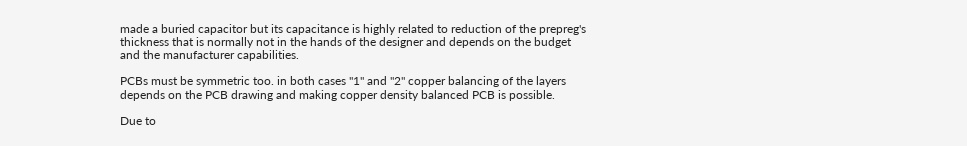made a buried capacitor but its capacitance is highly related to reduction of the prepreg's thickness that is normally not in the hands of the designer and depends on the budget and the manufacturer capabilities.

PCBs must be symmetric too. in both cases "1" and "2" copper balancing of the layers depends on the PCB drawing and making copper density balanced PCB is possible.

Due to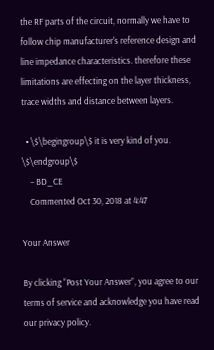the RF parts of the circuit, normally we have to follow chip manufacturer's reference design and line impedance characteristics. therefore these limitations are effecting on the layer thickness, trace widths and distance between layers.

  • \$\begingroup\$ it is very kind of you. \$\endgroup\$
    – BD_CE
    Commented Oct 30, 2018 at 4:47

Your Answer

By clicking “Post Your Answer”, you agree to our terms of service and acknowledge you have read our privacy policy.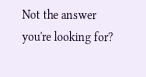Not the answer you're looking for?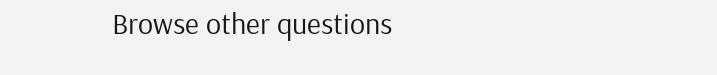Browse other questions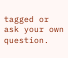tagged or ask your own question.